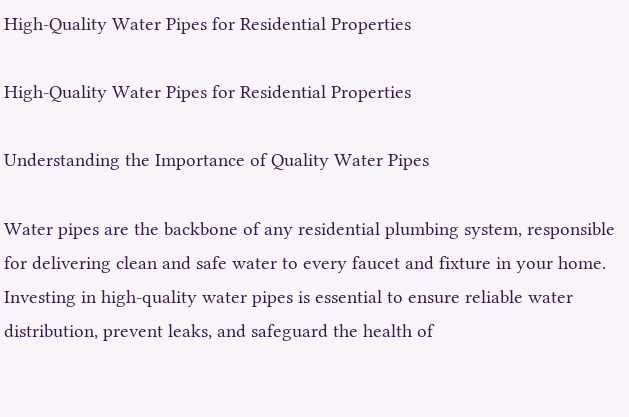High-Quality Water Pipes for Residential Properties

High-Quality Water Pipes for Residential Properties

Understanding the Importance of Quality Water Pipes

Water pipes are the backbone of any residential plumbing system, responsible for delivering clean and safe water to every faucet and fixture in your home. Investing in high-quality water pipes is essential to ensure reliable water distribution, prevent leaks, and safeguard the health of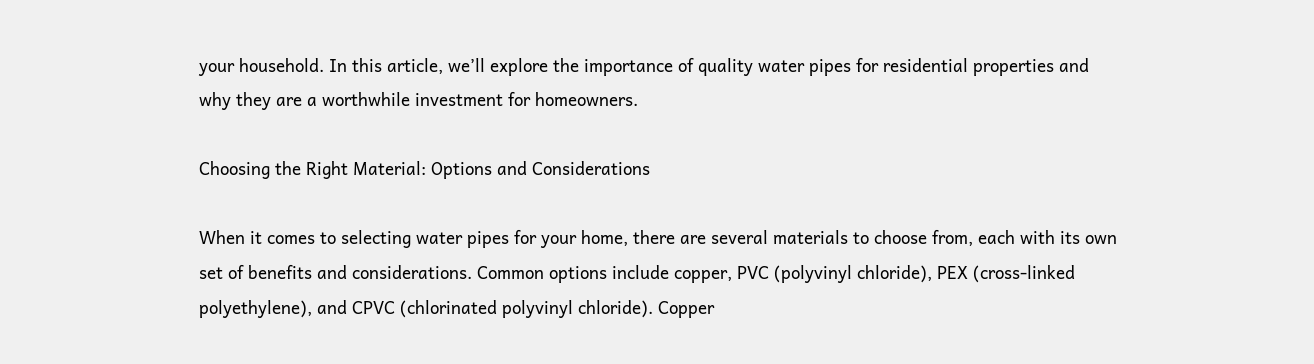your household. In this article, we’ll explore the importance of quality water pipes for residential properties and why they are a worthwhile investment for homeowners.

Choosing the Right Material: Options and Considerations

When it comes to selecting water pipes for your home, there are several materials to choose from, each with its own set of benefits and considerations. Common options include copper, PVC (polyvinyl chloride), PEX (cross-linked polyethylene), and CPVC (chlorinated polyvinyl chloride). Copper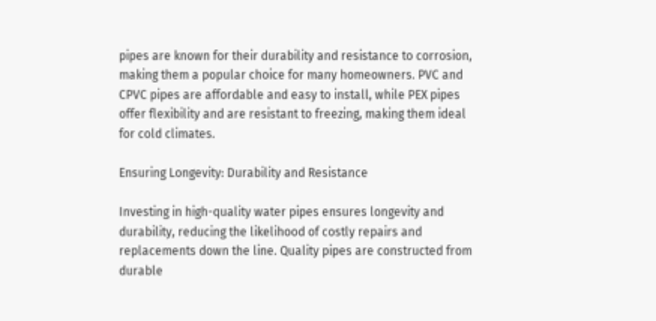pipes are known for their durability and resistance to corrosion, making them a popular choice for many homeowners. PVC and CPVC pipes are affordable and easy to install, while PEX pipes offer flexibility and are resistant to freezing, making them ideal for cold climates.

Ensuring Longevity: Durability and Resistance

Investing in high-quality water pipes ensures longevity and durability, reducing the likelihood of costly repairs and replacements down the line. Quality pipes are constructed from durable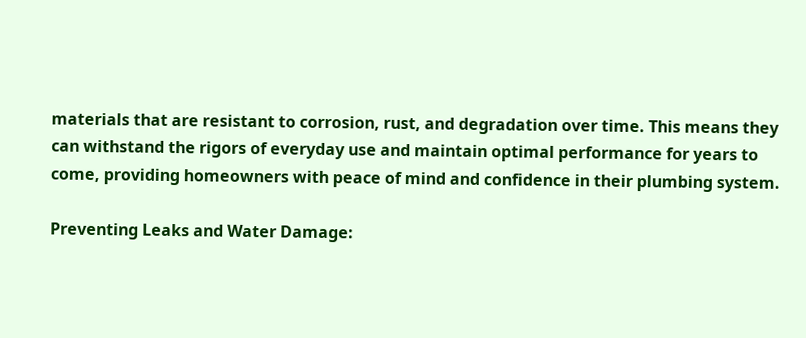materials that are resistant to corrosion, rust, and degradation over time. This means they can withstand the rigors of everyday use and maintain optimal performance for years to come, providing homeowners with peace of mind and confidence in their plumbing system.

Preventing Leaks and Water Damage: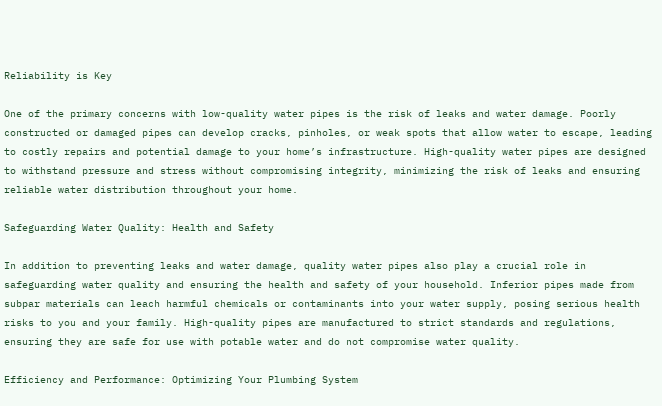Reliability is Key

One of the primary concerns with low-quality water pipes is the risk of leaks and water damage. Poorly constructed or damaged pipes can develop cracks, pinholes, or weak spots that allow water to escape, leading to costly repairs and potential damage to your home’s infrastructure. High-quality water pipes are designed to withstand pressure and stress without compromising integrity, minimizing the risk of leaks and ensuring reliable water distribution throughout your home.

Safeguarding Water Quality: Health and Safety

In addition to preventing leaks and water damage, quality water pipes also play a crucial role in safeguarding water quality and ensuring the health and safety of your household. Inferior pipes made from subpar materials can leach harmful chemicals or contaminants into your water supply, posing serious health risks to you and your family. High-quality pipes are manufactured to strict standards and regulations, ensuring they are safe for use with potable water and do not compromise water quality.

Efficiency and Performance: Optimizing Your Plumbing System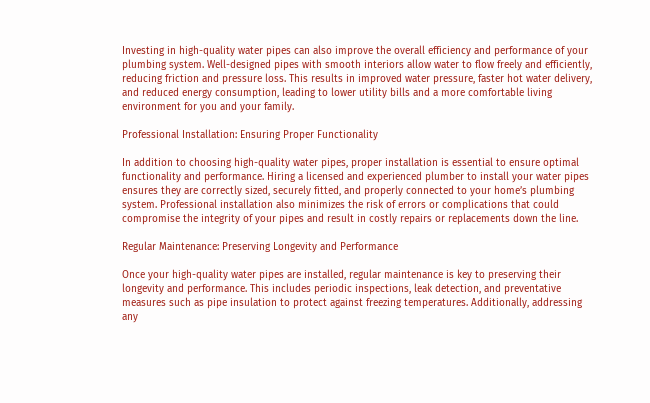Investing in high-quality water pipes can also improve the overall efficiency and performance of your plumbing system. Well-designed pipes with smooth interiors allow water to flow freely and efficiently, reducing friction and pressure loss. This results in improved water pressure, faster hot water delivery, and reduced energy consumption, leading to lower utility bills and a more comfortable living environment for you and your family.

Professional Installation: Ensuring Proper Functionality

In addition to choosing high-quality water pipes, proper installation is essential to ensure optimal functionality and performance. Hiring a licensed and experienced plumber to install your water pipes ensures they are correctly sized, securely fitted, and properly connected to your home’s plumbing system. Professional installation also minimizes the risk of errors or complications that could compromise the integrity of your pipes and result in costly repairs or replacements down the line.

Regular Maintenance: Preserving Longevity and Performance

Once your high-quality water pipes are installed, regular maintenance is key to preserving their longevity and performance. This includes periodic inspections, leak detection, and preventative measures such as pipe insulation to protect against freezing temperatures. Additionally, addressing any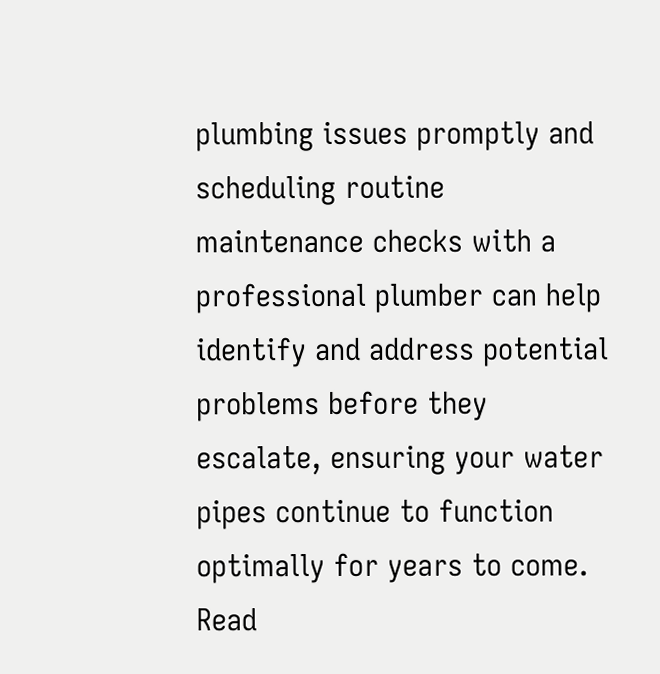plumbing issues promptly and scheduling routine maintenance checks with a professional plumber can help identify and address potential problems before they escalate, ensuring your water pipes continue to function optimally for years to come. Read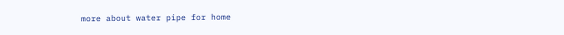more about water pipe for home